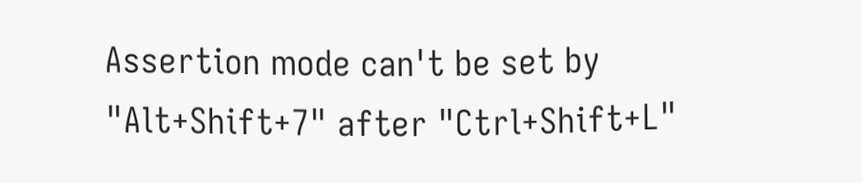Assertion mode can't be set by "Alt+Shift+7" after "Ctrl+Shift+L"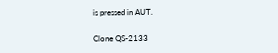is pressed in AUT.

Clone QS-2133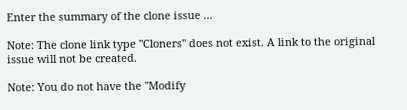Enter the summary of the clone issue ...

Note: The clone link type "Cloners" does not exist. A link to the original issue will not be created.

Note: You do not have the "Modify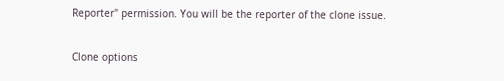Reporter" permission. You will be the reporter of the clone issue.

Clone options